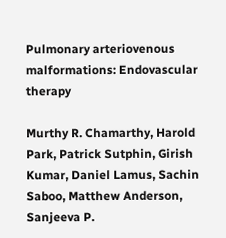Pulmonary arteriovenous malformations: Endovascular therapy

Murthy R. Chamarthy, Harold Park, Patrick Sutphin, Girish Kumar, Daniel Lamus, Sachin Saboo, Matthew Anderson, Sanjeeva P.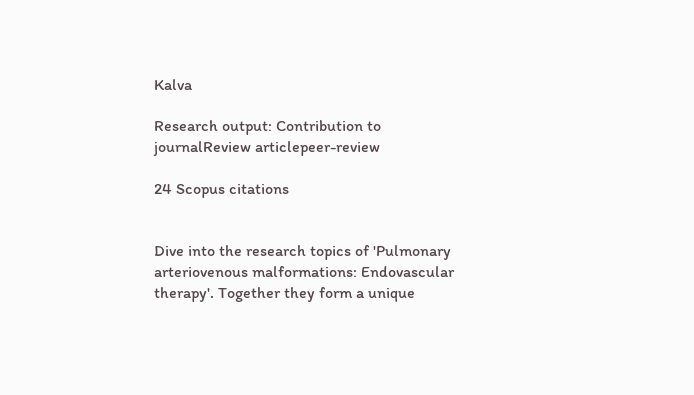Kalva

Research output: Contribution to journalReview articlepeer-review

24 Scopus citations


Dive into the research topics of 'Pulmonary arteriovenous malformations: Endovascular therapy'. Together they form a unique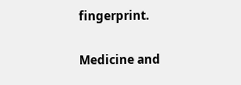fingerprint.

Medicine and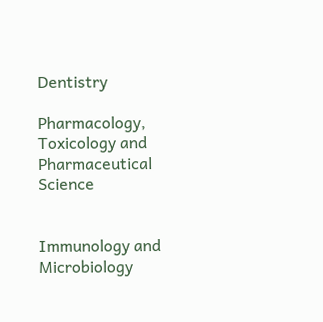Dentistry

Pharmacology, Toxicology and Pharmaceutical Science


Immunology and Microbiology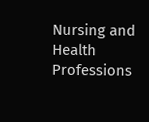Nursing and Health Professions